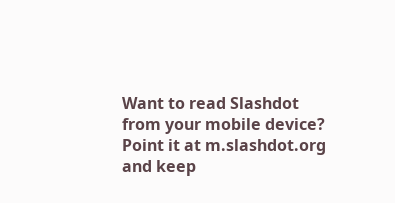Want to read Slashdot from your mobile device? Point it at m.slashdot.org and keep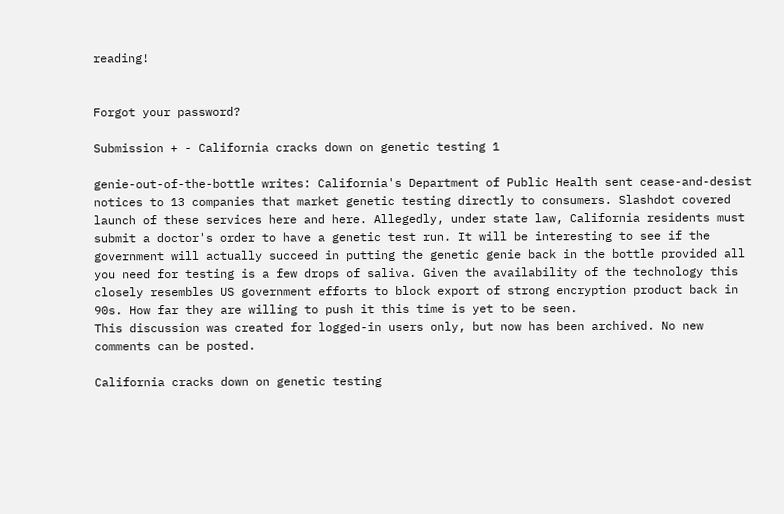reading!


Forgot your password?

Submission + - California cracks down on genetic testing 1

genie-out-of-the-bottle writes: California's Department of Public Health sent cease-and-desist notices to 13 companies that market genetic testing directly to consumers. Slashdot covered launch of these services here and here. Allegedly, under state law, California residents must submit a doctor's order to have a genetic test run. It will be interesting to see if the government will actually succeed in putting the genetic genie back in the bottle provided all you need for testing is a few drops of saliva. Given the availability of the technology this closely resembles US government efforts to block export of strong encryption product back in 90s. How far they are willing to push it this time is yet to be seen.
This discussion was created for logged-in users only, but now has been archived. No new comments can be posted.

California cracks down on genetic testing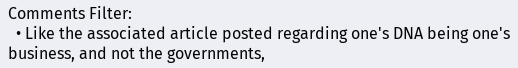Comments Filter:
  • Like the associated article posted regarding one's DNA being one's business, and not the governments,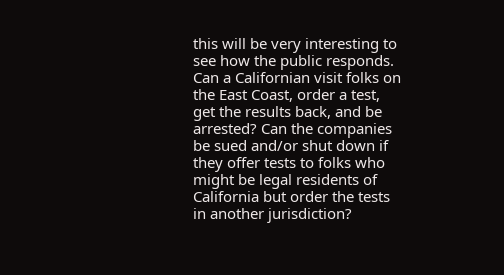this will be very interesting to see how the public responds. Can a Californian visit folks on the East Coast, order a test, get the results back, and be arrested? Can the companies be sued and/or shut down if they offer tests to folks who might be legal residents of California but order the tests in another jurisdiction?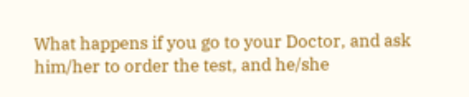What happens if you go to your Doctor, and ask him/her to order the test, and he/she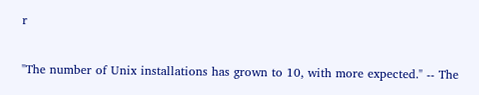r

"The number of Unix installations has grown to 10, with more expected." -- The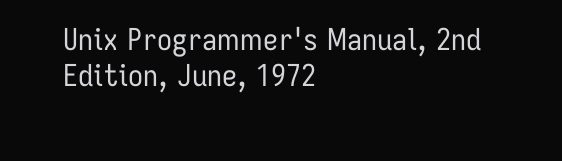Unix Programmer's Manual, 2nd Edition, June, 1972